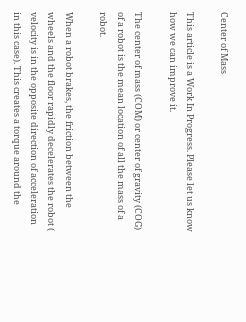Center of Mass

This article is a Work In Progress. Please let us know how we can improve it.

The center of mass (COM) or center of gravity (COG) of a robot is the mean location of all the mass of a robot.

When a robot brakes, the friction between the wheels and the floor rapidly decelerates the robot ( velocity is in the opposite direction of acceleration in this case). This creates a torque around the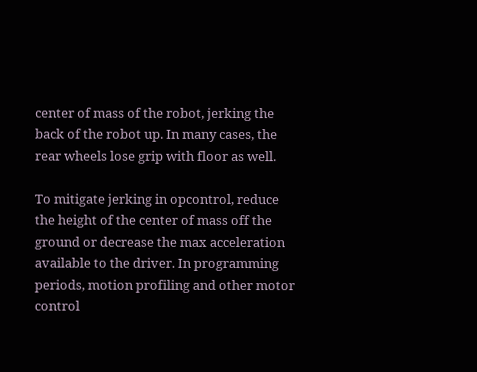center of mass of the robot, jerking the back of the robot up. In many cases, the rear wheels lose grip with floor as well.

To mitigate jerking in opcontrol, reduce the height of the center of mass off the ground or decrease the max acceleration available to the driver. In programming periods, motion profiling and other motor control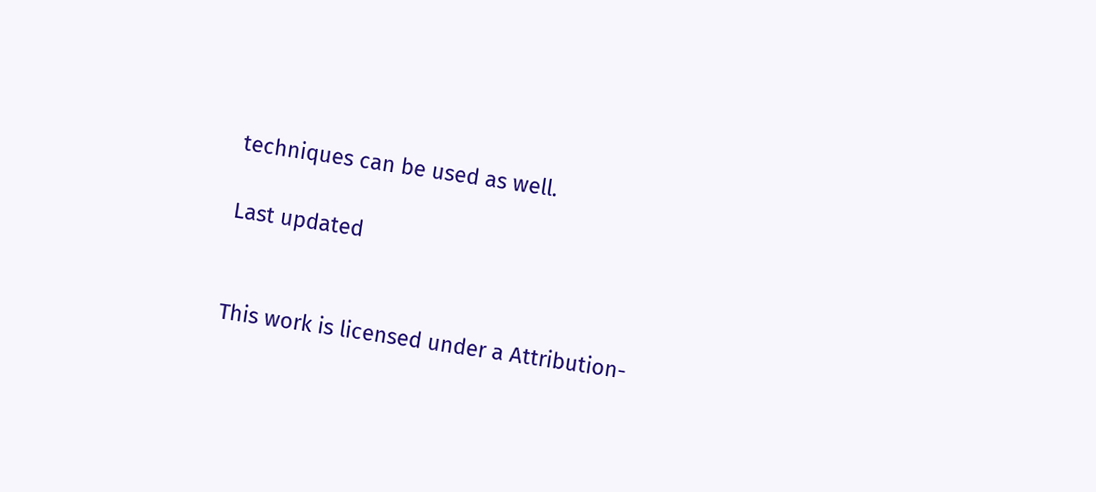techniques can be used as well.

Last updated


This work is licensed under a Attribution-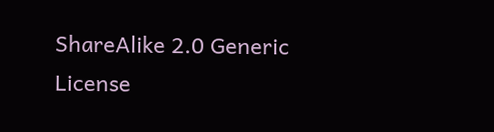ShareAlike 2.0 Generic License